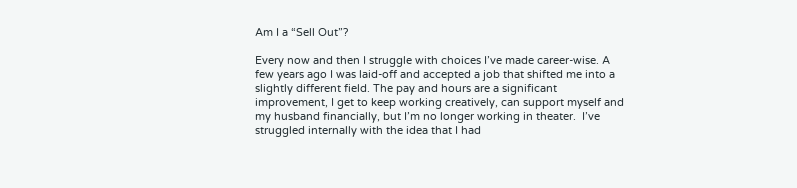Am I a “Sell Out”?

Every now and then I struggle with choices I’ve made career-wise. A few years ago I was laid-off and accepted a job that shifted me into a slightly different field. The pay and hours are a significant improvement, I get to keep working creatively, can support myself and my husband financially, but I’m no longer working in theater.  I’ve struggled internally with the idea that I had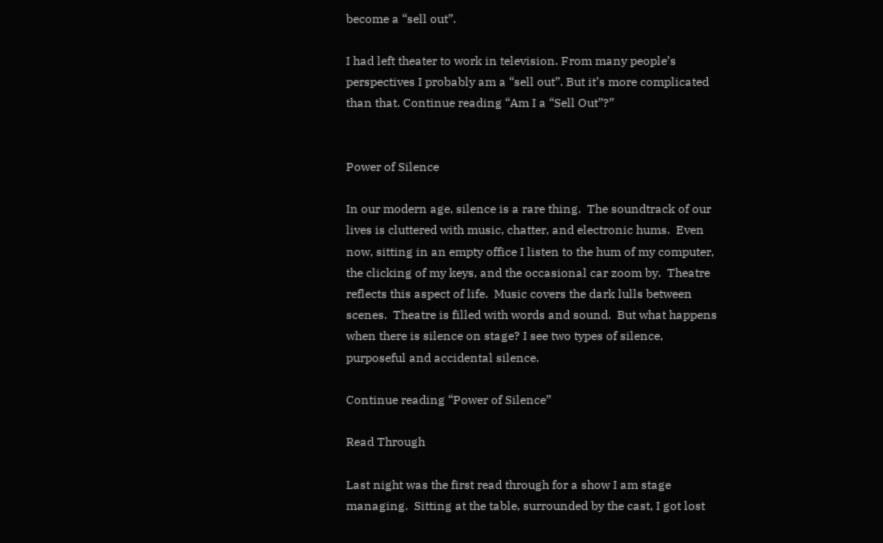become a “sell out”.

I had left theater to work in television. From many people’s perspectives I probably am a “sell out”. But it’s more complicated than that. Continue reading “Am I a “Sell Out”?”


Power of Silence

In our modern age, silence is a rare thing.  The soundtrack of our lives is cluttered with music, chatter, and electronic hums.  Even now, sitting in an empty office I listen to the hum of my computer, the clicking of my keys, and the occasional car zoom by.  Theatre reflects this aspect of life.  Music covers the dark lulls between scenes.  Theatre is filled with words and sound.  But what happens when there is silence on stage? I see two types of silence, purposeful and accidental silence.

Continue reading “Power of Silence”

Read Through

Last night was the first read through for a show I am stage managing.  Sitting at the table, surrounded by the cast, I got lost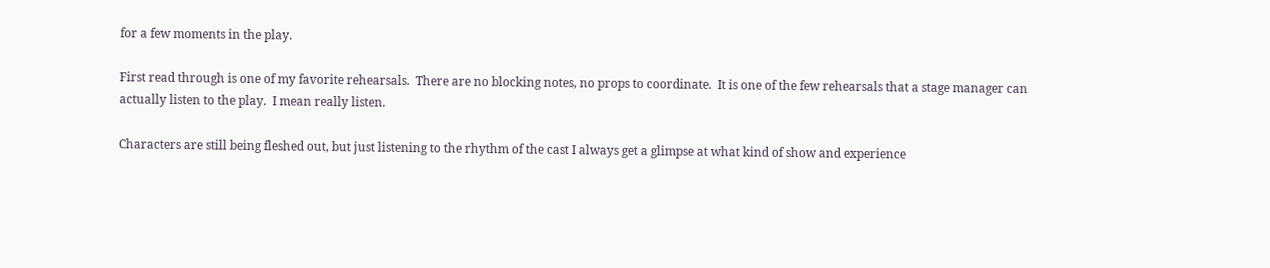for a few moments in the play.

First read through is one of my favorite rehearsals.  There are no blocking notes, no props to coordinate.  It is one of the few rehearsals that a stage manager can actually listen to the play.  I mean really listen.

Characters are still being fleshed out, but just listening to the rhythm of the cast I always get a glimpse at what kind of show and experience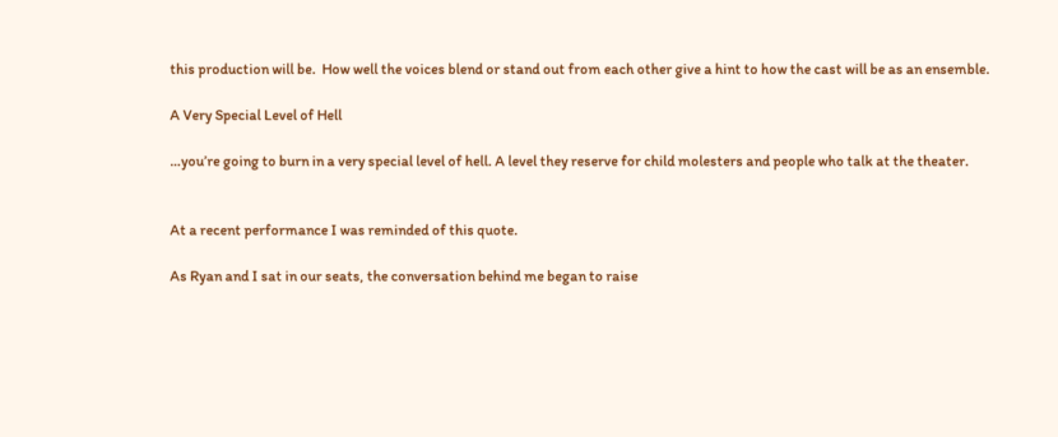this production will be.  How well the voices blend or stand out from each other give a hint to how the cast will be as an ensemble.

A Very Special Level of Hell

…you’re going to burn in a very special level of hell. A level they reserve for child molesters and people who talk at the theater.


At a recent performance I was reminded of this quote.

As Ryan and I sat in our seats, the conversation behind me began to raise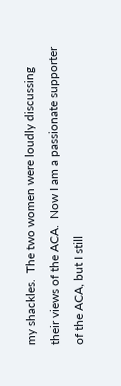my shackles.  The two women were loudly discussing their views of the ACA.  Now I am a passionate supporter of the ACA, but I still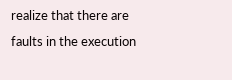realize that there are faults in the execution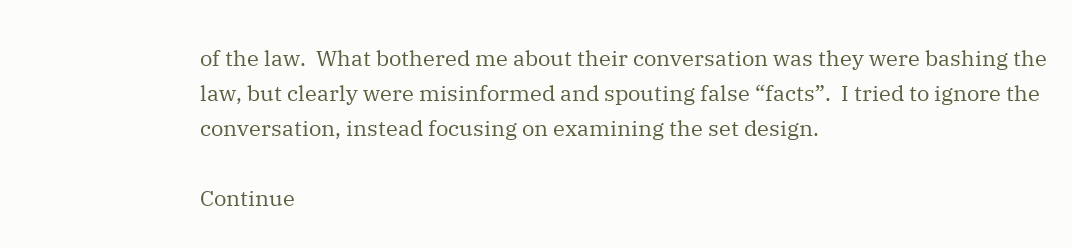of the law.  What bothered me about their conversation was they were bashing the law, but clearly were misinformed and spouting false “facts”.  I tried to ignore the conversation, instead focusing on examining the set design.

Continue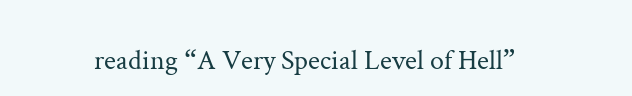reading “A Very Special Level of Hell”